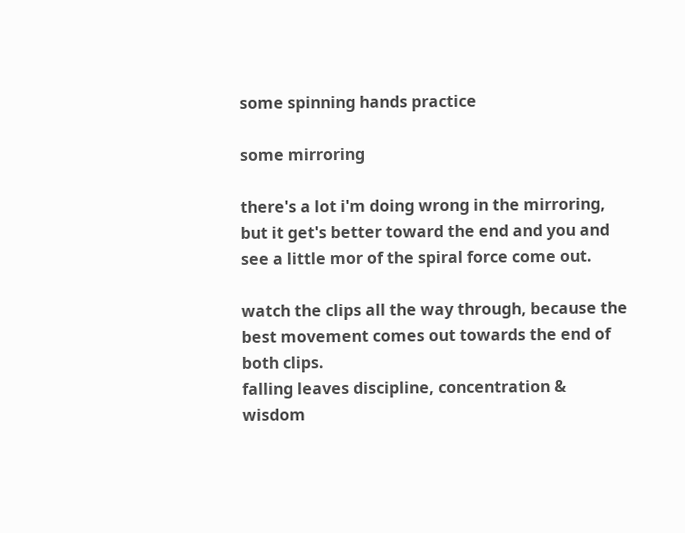some spinning hands practice

some mirroring

there's a lot i'm doing wrong in the mirroring, but it get's better toward the end and you and see a little mor of the spiral force come out.

watch the clips all the way through, because the best movement comes out towards the end of both clips.
falling leaves discipline, concentration & wisdom